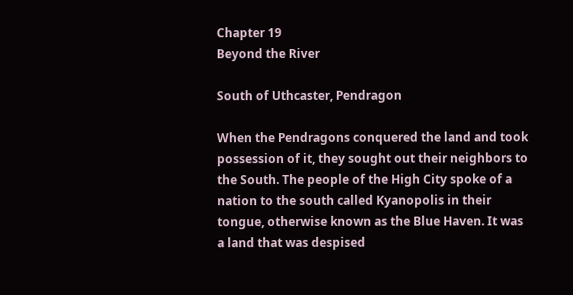Chapter 19
Beyond the River

South of Uthcaster, Pendragon

When the Pendragons conquered the land and took possession of it, they sought out their neighbors to the South. The people of the High City spoke of a nation to the south called Kyanopolis in their tongue, otherwise known as the Blue Haven. It was a land that was despised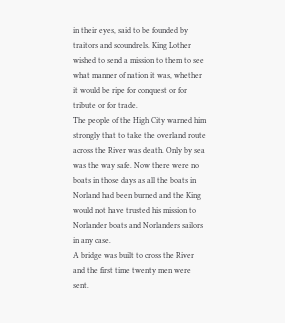in their eyes, said to be founded by traitors and scoundrels. King Lother wished to send a mission to them to see what manner of nation it was, whether it would be ripe for conquest or for tribute or for trade.
The people of the High City warned him strongly that to take the overland route across the River was death. Only by sea was the way safe. Now there were no boats in those days as all the boats in Norland had been burned and the King would not have trusted his mission to Norlander boats and Norlanders sailors in any case.
A bridge was built to cross the River and the first time twenty men were sent.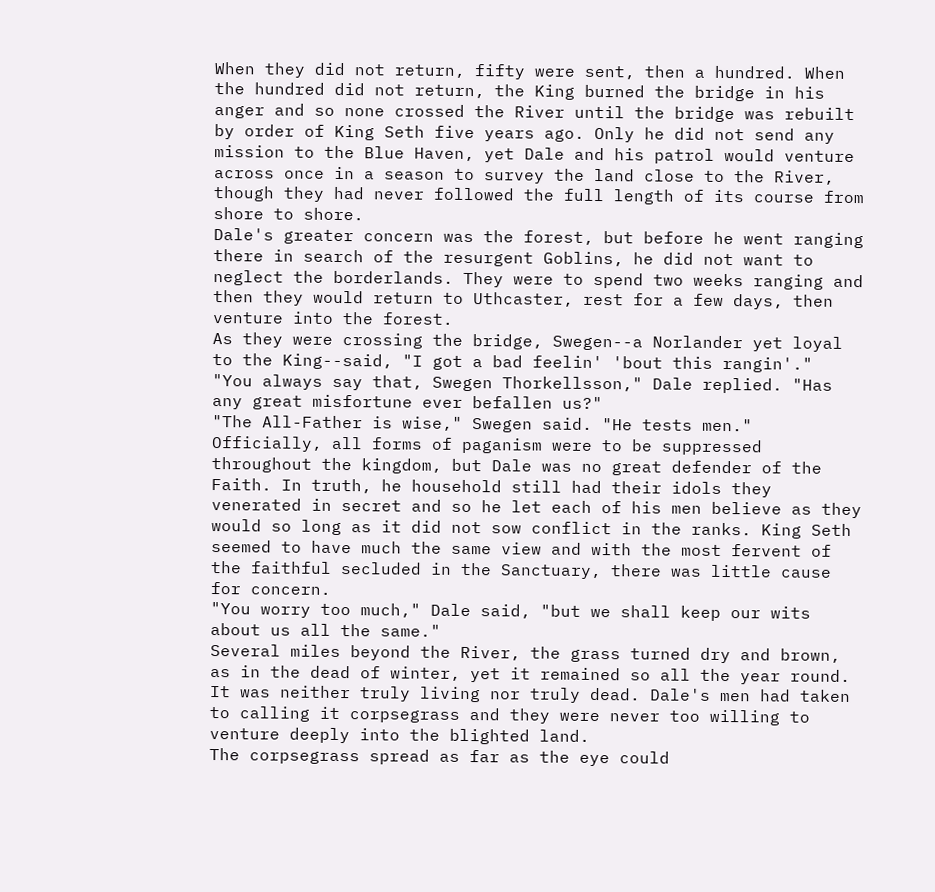When they did not return, fifty were sent, then a hundred. When the hundred did not return, the King burned the bridge in his anger and so none crossed the River until the bridge was rebuilt by order of King Seth five years ago. Only he did not send any mission to the Blue Haven, yet Dale and his patrol would venture across once in a season to survey the land close to the River, though they had never followed the full length of its course from shore to shore.
Dale's greater concern was the forest, but before he went ranging there in search of the resurgent Goblins, he did not want to neglect the borderlands. They were to spend two weeks ranging and then they would return to Uthcaster, rest for a few days, then venture into the forest.
As they were crossing the bridge, Swegen--a Norlander yet loyal to the King--said, "I got a bad feelin' 'bout this rangin'."
"You always say that, Swegen Thorkellsson," Dale replied. "Has any great misfortune ever befallen us?"
"The All-Father is wise," Swegen said. "He tests men."
Officially, all forms of paganism were to be suppressed throughout the kingdom, but Dale was no great defender of the Faith. In truth, he household still had their idols they venerated in secret and so he let each of his men believe as they would so long as it did not sow conflict in the ranks. King Seth seemed to have much the same view and with the most fervent of the faithful secluded in the Sanctuary, there was little cause for concern.
"You worry too much," Dale said, "but we shall keep our wits about us all the same."
Several miles beyond the River, the grass turned dry and brown, as in the dead of winter, yet it remained so all the year round. It was neither truly living nor truly dead. Dale's men had taken to calling it corpsegrass and they were never too willing to venture deeply into the blighted land.
The corpsegrass spread as far as the eye could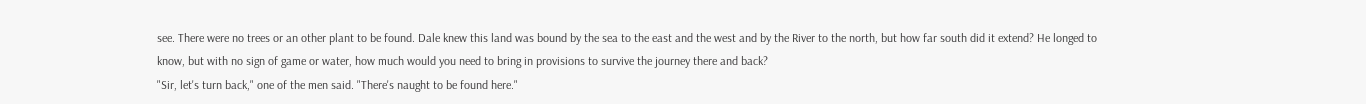see. There were no trees or an other plant to be found. Dale knew this land was bound by the sea to the east and the west and by the River to the north, but how far south did it extend? He longed to know, but with no sign of game or water, how much would you need to bring in provisions to survive the journey there and back?
"Sir, let's turn back," one of the men said. "There's naught to be found here."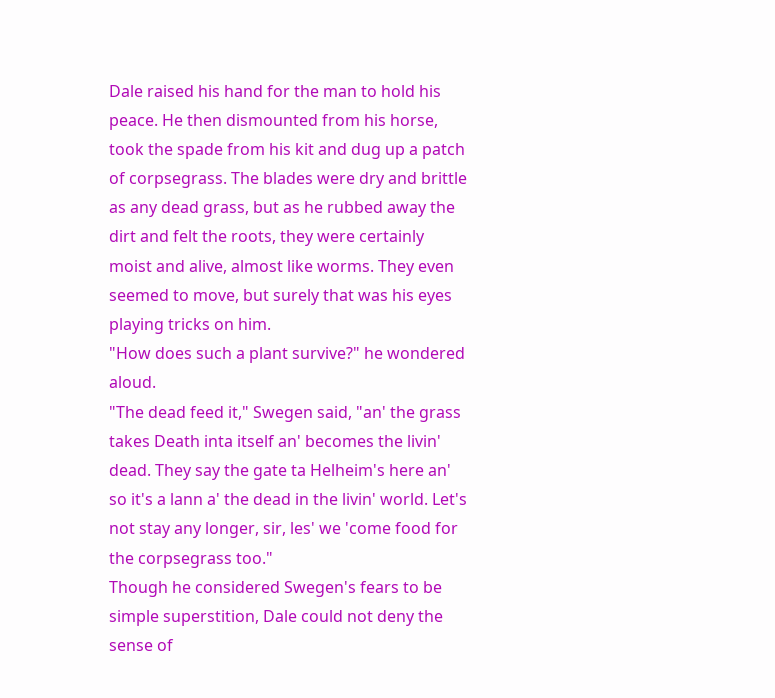Dale raised his hand for the man to hold his peace. He then dismounted from his horse, took the spade from his kit and dug up a patch of corpsegrass. The blades were dry and brittle as any dead grass, but as he rubbed away the dirt and felt the roots, they were certainly moist and alive, almost like worms. They even seemed to move, but surely that was his eyes playing tricks on him.
"How does such a plant survive?" he wondered aloud.
"The dead feed it," Swegen said, "an' the grass takes Death inta itself an' becomes the livin' dead. They say the gate ta Helheim's here an' so it's a lann a' the dead in the livin' world. Let's not stay any longer, sir, les' we 'come food for the corpsegrass too."
Though he considered Swegen's fears to be simple superstition, Dale could not deny the sense of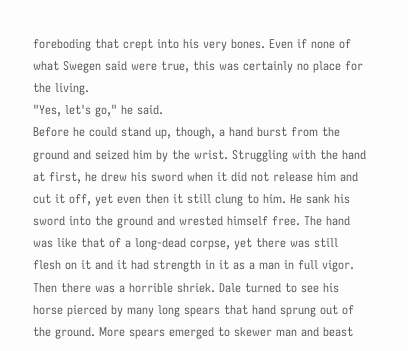foreboding that crept into his very bones. Even if none of what Swegen said were true, this was certainly no place for the living.
"Yes, let's go," he said.
Before he could stand up, though, a hand burst from the ground and seized him by the wrist. Struggling with the hand at first, he drew his sword when it did not release him and cut it off, yet even then it still clung to him. He sank his sword into the ground and wrested himself free. The hand was like that of a long-dead corpse, yet there was still flesh on it and it had strength in it as a man in full vigor.
Then there was a horrible shriek. Dale turned to see his horse pierced by many long spears that hand sprung out of the ground. More spears emerged to skewer man and beast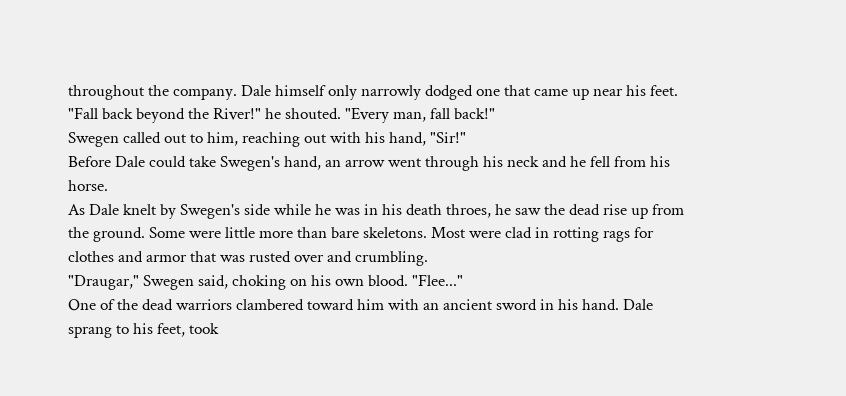throughout the company. Dale himself only narrowly dodged one that came up near his feet.
"Fall back beyond the River!" he shouted. "Every man, fall back!"
Swegen called out to him, reaching out with his hand, "Sir!"
Before Dale could take Swegen's hand, an arrow went through his neck and he fell from his horse.
As Dale knelt by Swegen's side while he was in his death throes, he saw the dead rise up from the ground. Some were little more than bare skeletons. Most were clad in rotting rags for clothes and armor that was rusted over and crumbling.
"Draugar," Swegen said, choking on his own blood. "Flee..."
One of the dead warriors clambered toward him with an ancient sword in his hand. Dale sprang to his feet, took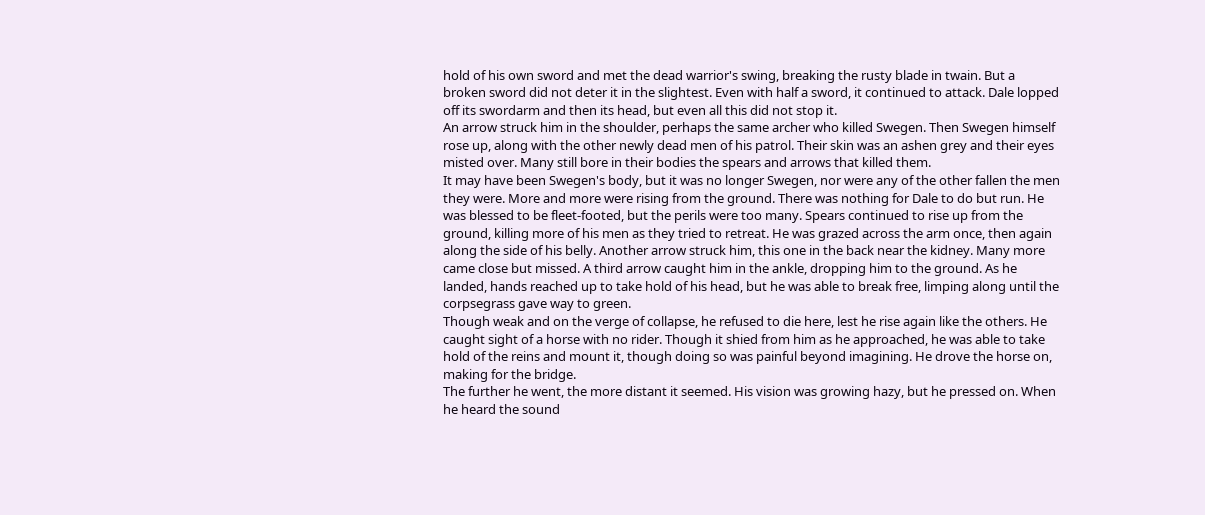hold of his own sword and met the dead warrior's swing, breaking the rusty blade in twain. But a broken sword did not deter it in the slightest. Even with half a sword, it continued to attack. Dale lopped off its swordarm and then its head, but even all this did not stop it.
An arrow struck him in the shoulder, perhaps the same archer who killed Swegen. Then Swegen himself rose up, along with the other newly dead men of his patrol. Their skin was an ashen grey and their eyes misted over. Many still bore in their bodies the spears and arrows that killed them.
It may have been Swegen's body, but it was no longer Swegen, nor were any of the other fallen the men they were. More and more were rising from the ground. There was nothing for Dale to do but run. He was blessed to be fleet-footed, but the perils were too many. Spears continued to rise up from the ground, killing more of his men as they tried to retreat. He was grazed across the arm once, then again along the side of his belly. Another arrow struck him, this one in the back near the kidney. Many more came close but missed. A third arrow caught him in the ankle, dropping him to the ground. As he landed, hands reached up to take hold of his head, but he was able to break free, limping along until the corpsegrass gave way to green.
Though weak and on the verge of collapse, he refused to die here, lest he rise again like the others. He caught sight of a horse with no rider. Though it shied from him as he approached, he was able to take hold of the reins and mount it, though doing so was painful beyond imagining. He drove the horse on, making for the bridge.
The further he went, the more distant it seemed. His vision was growing hazy, but he pressed on. When he heard the sound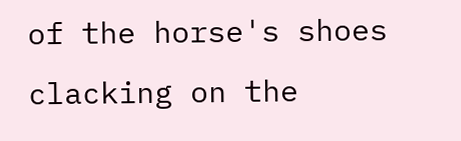of the horse's shoes clacking on the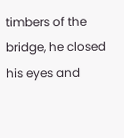timbers of the bridge, he closed his eyes and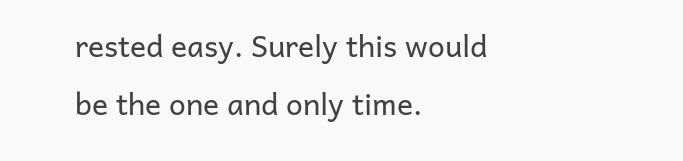rested easy. Surely this would be the one and only time.